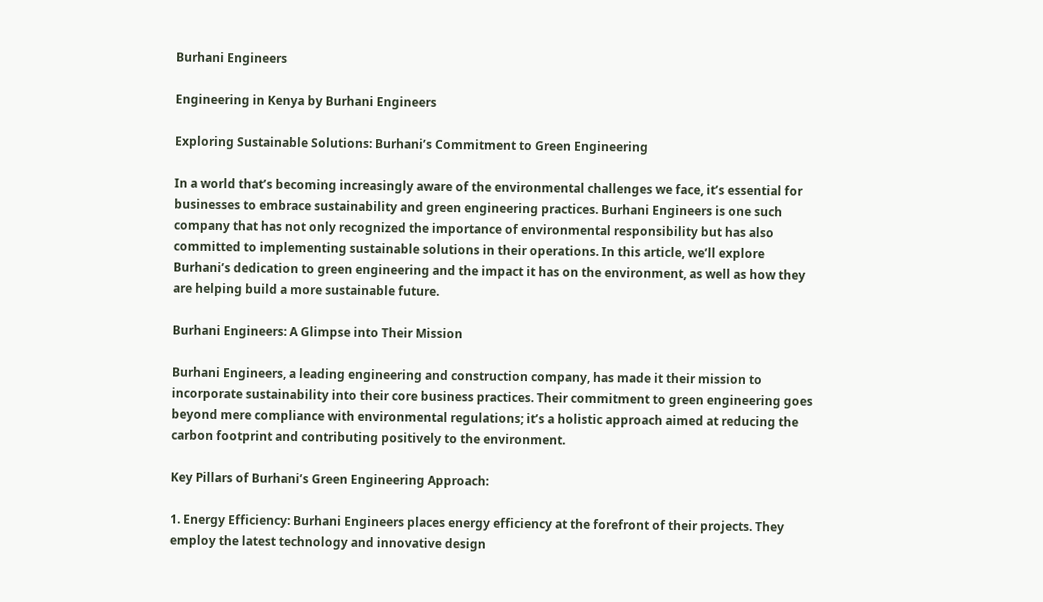Burhani Engineers

Engineering in Kenya by Burhani Engineers

Exploring Sustainable Solutions: Burhani’s Commitment to Green Engineering

In a world that’s becoming increasingly aware of the environmental challenges we face, it’s essential for businesses to embrace sustainability and green engineering practices. Burhani Engineers is one such company that has not only recognized the importance of environmental responsibility but has also committed to implementing sustainable solutions in their operations. In this article, we’ll explore Burhani’s dedication to green engineering and the impact it has on the environment, as well as how they are helping build a more sustainable future.

Burhani Engineers: A Glimpse into Their Mission

Burhani Engineers, a leading engineering and construction company, has made it their mission to incorporate sustainability into their core business practices. Their commitment to green engineering goes beyond mere compliance with environmental regulations; it’s a holistic approach aimed at reducing the carbon footprint and contributing positively to the environment.

Key Pillars of Burhani’s Green Engineering Approach:

1. Energy Efficiency: Burhani Engineers places energy efficiency at the forefront of their projects. They employ the latest technology and innovative design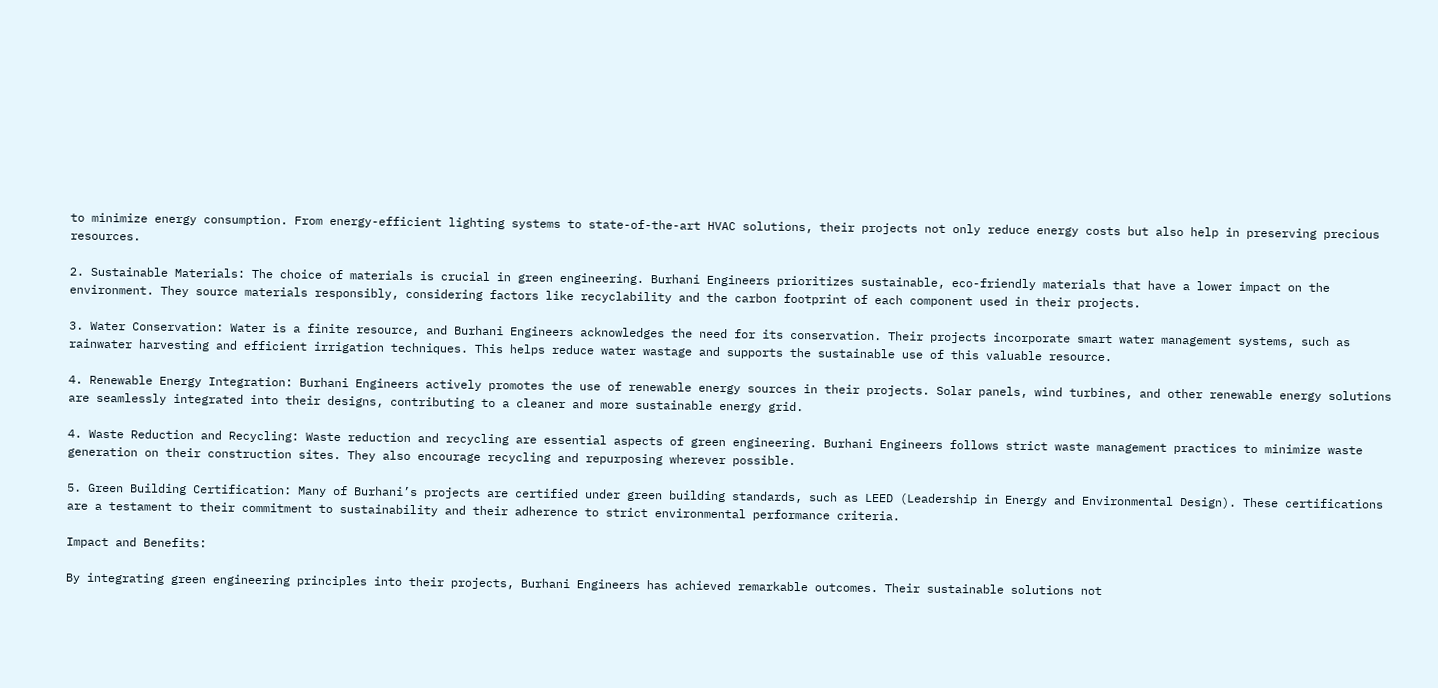to minimize energy consumption. From energy-efficient lighting systems to state-of-the-art HVAC solutions, their projects not only reduce energy costs but also help in preserving precious resources.

2. Sustainable Materials: The choice of materials is crucial in green engineering. Burhani Engineers prioritizes sustainable, eco-friendly materials that have a lower impact on the environment. They source materials responsibly, considering factors like recyclability and the carbon footprint of each component used in their projects.

3. Water Conservation: Water is a finite resource, and Burhani Engineers acknowledges the need for its conservation. Their projects incorporate smart water management systems, such as rainwater harvesting and efficient irrigation techniques. This helps reduce water wastage and supports the sustainable use of this valuable resource.

4. Renewable Energy Integration: Burhani Engineers actively promotes the use of renewable energy sources in their projects. Solar panels, wind turbines, and other renewable energy solutions are seamlessly integrated into their designs, contributing to a cleaner and more sustainable energy grid.

4. Waste Reduction and Recycling: Waste reduction and recycling are essential aspects of green engineering. Burhani Engineers follows strict waste management practices to minimize waste generation on their construction sites. They also encourage recycling and repurposing wherever possible.

5. Green Building Certification: Many of Burhani’s projects are certified under green building standards, such as LEED (Leadership in Energy and Environmental Design). These certifications are a testament to their commitment to sustainability and their adherence to strict environmental performance criteria.

Impact and Benefits:

By integrating green engineering principles into their projects, Burhani Engineers has achieved remarkable outcomes. Their sustainable solutions not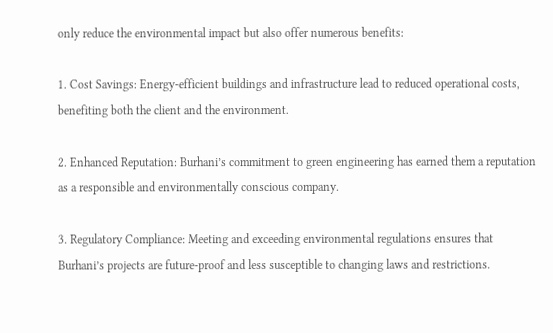only reduce the environmental impact but also offer numerous benefits:

1. Cost Savings: Energy-efficient buildings and infrastructure lead to reduced operational costs, benefiting both the client and the environment.

2. Enhanced Reputation: Burhani’s commitment to green engineering has earned them a reputation as a responsible and environmentally conscious company.

3. Regulatory Compliance: Meeting and exceeding environmental regulations ensures that Burhani’s projects are future-proof and less susceptible to changing laws and restrictions.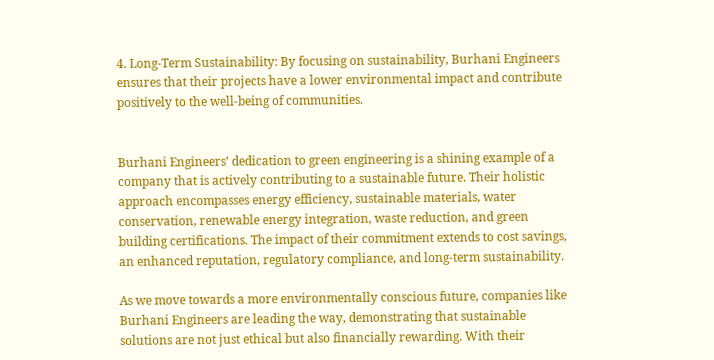4. Long-Term Sustainability: By focusing on sustainability, Burhani Engineers ensures that their projects have a lower environmental impact and contribute positively to the well-being of communities.


Burhani Engineers’ dedication to green engineering is a shining example of a company that is actively contributing to a sustainable future. Their holistic approach encompasses energy efficiency, sustainable materials, water conservation, renewable energy integration, waste reduction, and green building certifications. The impact of their commitment extends to cost savings, an enhanced reputation, regulatory compliance, and long-term sustainability.

As we move towards a more environmentally conscious future, companies like Burhani Engineers are leading the way, demonstrating that sustainable solutions are not just ethical but also financially rewarding. With their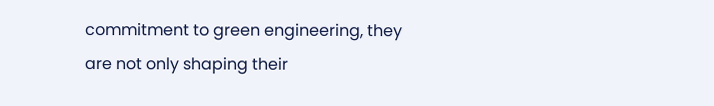commitment to green engineering, they are not only shaping their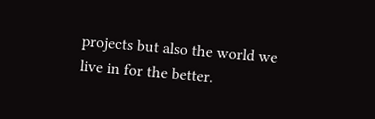projects but also the world we live in for the better.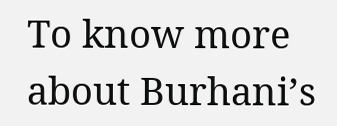To know more about Burhani’s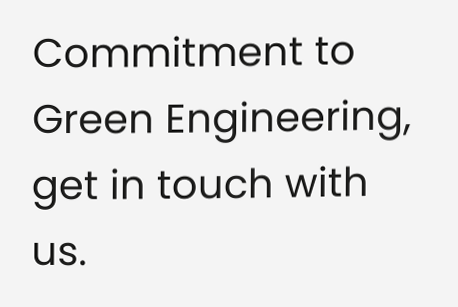Commitment to Green Engineering, get in touch with us.